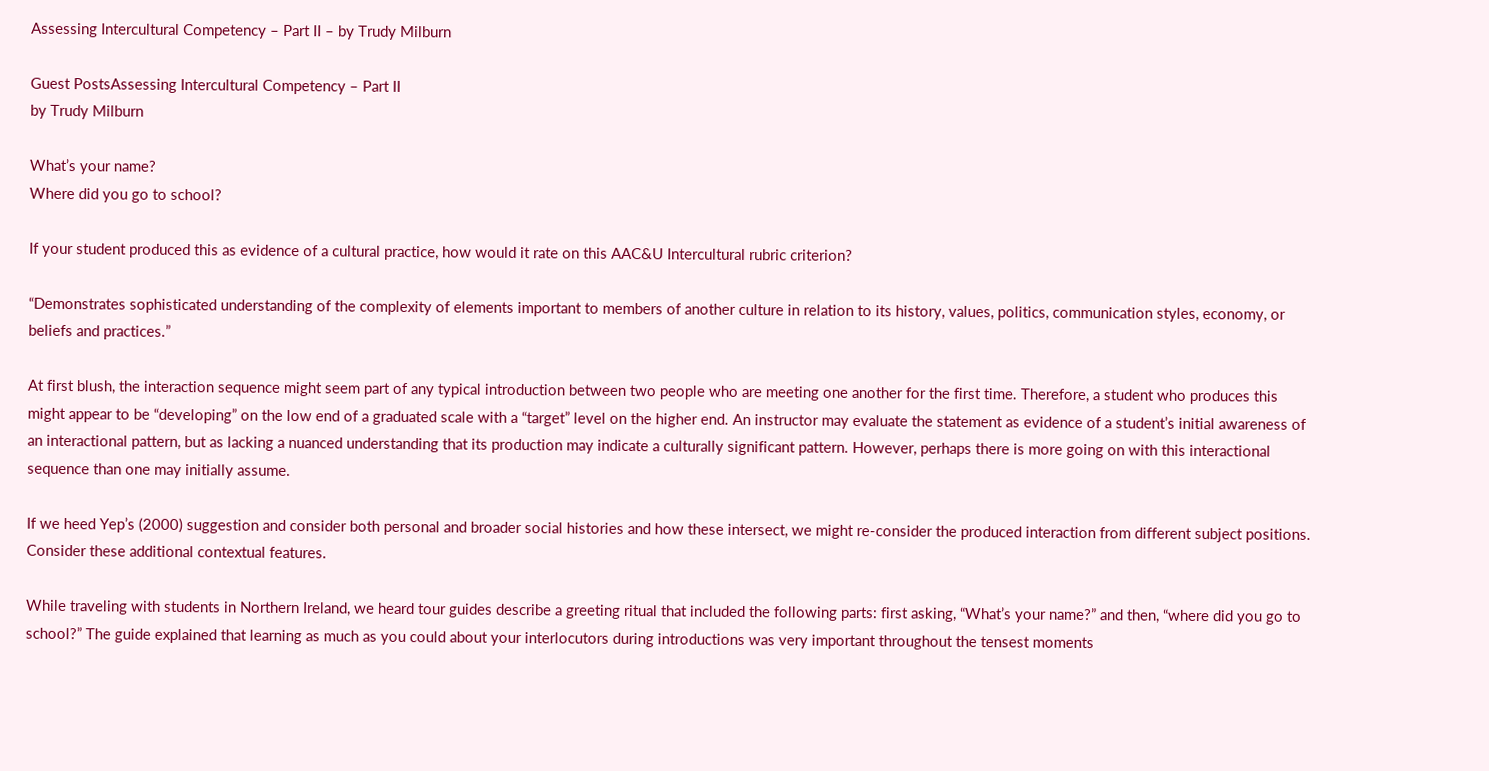Assessing Intercultural Competency – Part II – by Trudy Milburn

Guest PostsAssessing Intercultural Competency – Part II
by Trudy Milburn

What’s your name?
Where did you go to school?

If your student produced this as evidence of a cultural practice, how would it rate on this AAC&U Intercultural rubric criterion?

“Demonstrates sophisticated understanding of the complexity of elements important to members of another culture in relation to its history, values, politics, communication styles, economy, or beliefs and practices.”

At first blush, the interaction sequence might seem part of any typical introduction between two people who are meeting one another for the first time. Therefore, a student who produces this might appear to be “developing” on the low end of a graduated scale with a “target” level on the higher end. An instructor may evaluate the statement as evidence of a student’s initial awareness of an interactional pattern, but as lacking a nuanced understanding that its production may indicate a culturally significant pattern. However, perhaps there is more going on with this interactional sequence than one may initially assume.

If we heed Yep’s (2000) suggestion and consider both personal and broader social histories and how these intersect, we might re-consider the produced interaction from different subject positions. Consider these additional contextual features.

While traveling with students in Northern Ireland, we heard tour guides describe a greeting ritual that included the following parts: first asking, “What’s your name?” and then, “where did you go to school?” The guide explained that learning as much as you could about your interlocutors during introductions was very important throughout the tensest moments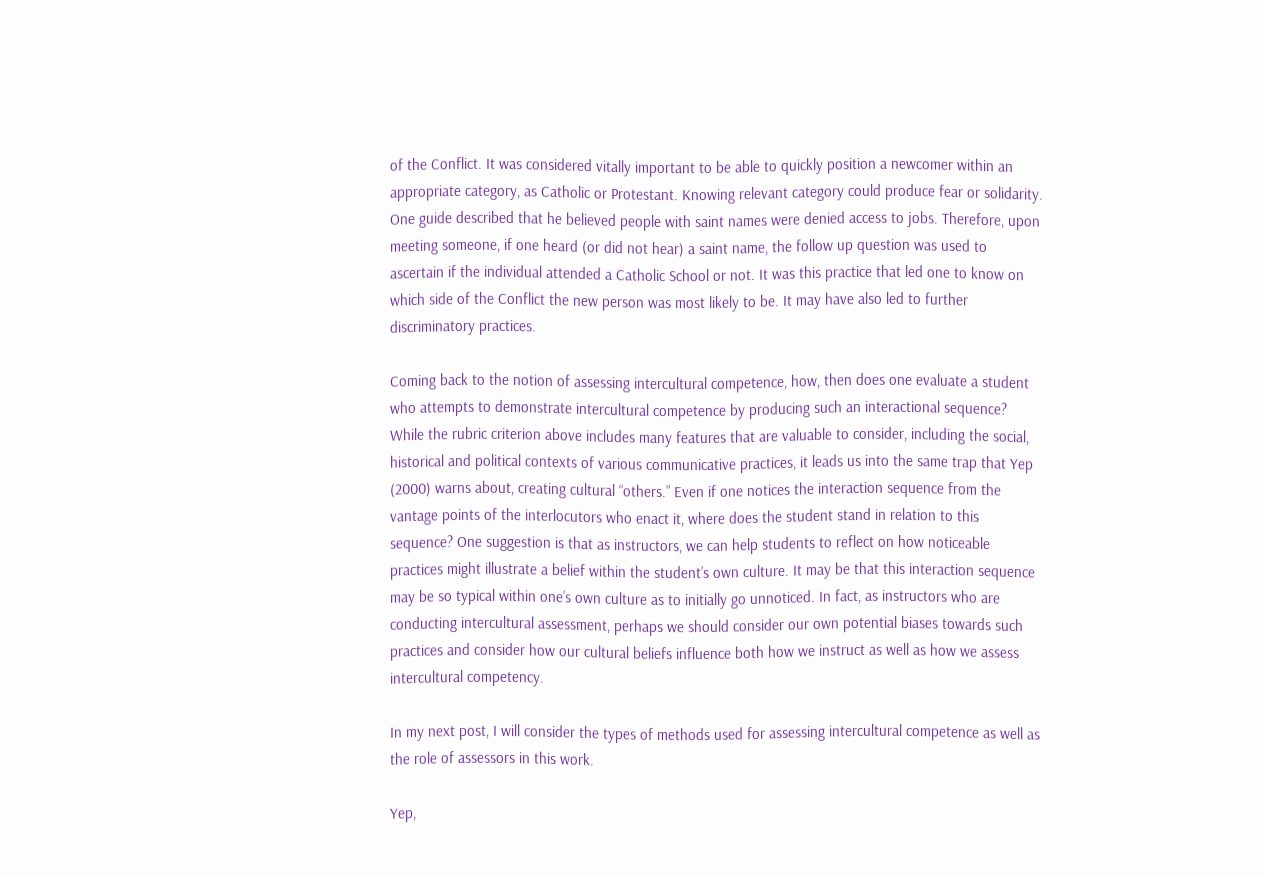of the Conflict. It was considered vitally important to be able to quickly position a newcomer within an appropriate category, as Catholic or Protestant. Knowing relevant category could produce fear or solidarity. One guide described that he believed people with saint names were denied access to jobs. Therefore, upon meeting someone, if one heard (or did not hear) a saint name, the follow up question was used to ascertain if the individual attended a Catholic School or not. It was this practice that led one to know on which side of the Conflict the new person was most likely to be. It may have also led to further discriminatory practices.

Coming back to the notion of assessing intercultural competence, how, then does one evaluate a student who attempts to demonstrate intercultural competence by producing such an interactional sequence? While the rubric criterion above includes many features that are valuable to consider, including the social, historical and political contexts of various communicative practices, it leads us into the same trap that Yep (2000) warns about, creating cultural “others.” Even if one notices the interaction sequence from the vantage points of the interlocutors who enact it, where does the student stand in relation to this sequence? One suggestion is that as instructors, we can help students to reflect on how noticeable practices might illustrate a belief within the student’s own culture. It may be that this interaction sequence may be so typical within one’s own culture as to initially go unnoticed. In fact, as instructors who are conducting intercultural assessment, perhaps we should consider our own potential biases towards such practices and consider how our cultural beliefs influence both how we instruct as well as how we assess intercultural competency.

In my next post, I will consider the types of methods used for assessing intercultural competence as well as the role of assessors in this work.

Yep,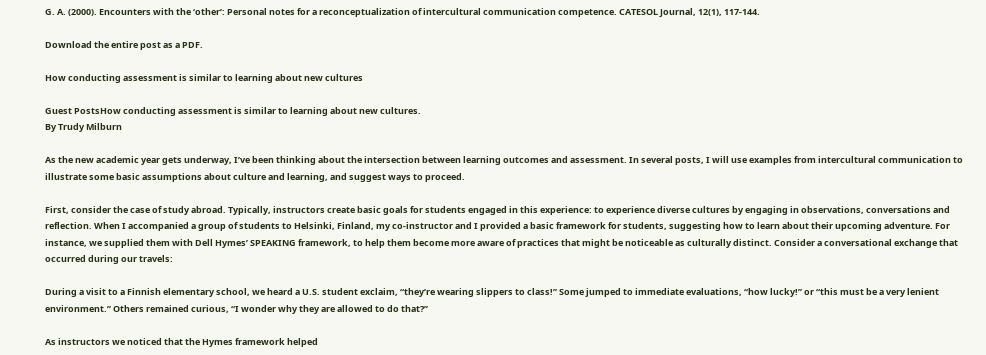G. A. (2000). Encounters with the ‘other’: Personal notes for a reconceptualization of intercultural communication competence. CATESOL Journal, 12(1), 117-144.

Download the entire post as a PDF.

How conducting assessment is similar to learning about new cultures

Guest PostsHow conducting assessment is similar to learning about new cultures.
By Trudy Milburn

As the new academic year gets underway, I’ve been thinking about the intersection between learning outcomes and assessment. In several posts, I will use examples from intercultural communication to illustrate some basic assumptions about culture and learning, and suggest ways to proceed.

First, consider the case of study abroad. Typically, instructors create basic goals for students engaged in this experience: to experience diverse cultures by engaging in observations, conversations and reflection. When I accompanied a group of students to Helsinki, Finland, my co-instructor and I provided a basic framework for students, suggesting how to learn about their upcoming adventure. For instance, we supplied them with Dell Hymes’ SPEAKING framework, to help them become more aware of practices that might be noticeable as culturally distinct. Consider a conversational exchange that occurred during our travels:

During a visit to a Finnish elementary school, we heard a U.S. student exclaim, “they’re wearing slippers to class!” Some jumped to immediate evaluations, “how lucky!” or “this must be a very lenient environment.” Others remained curious, “I wonder why they are allowed to do that?”

As instructors we noticed that the Hymes framework helped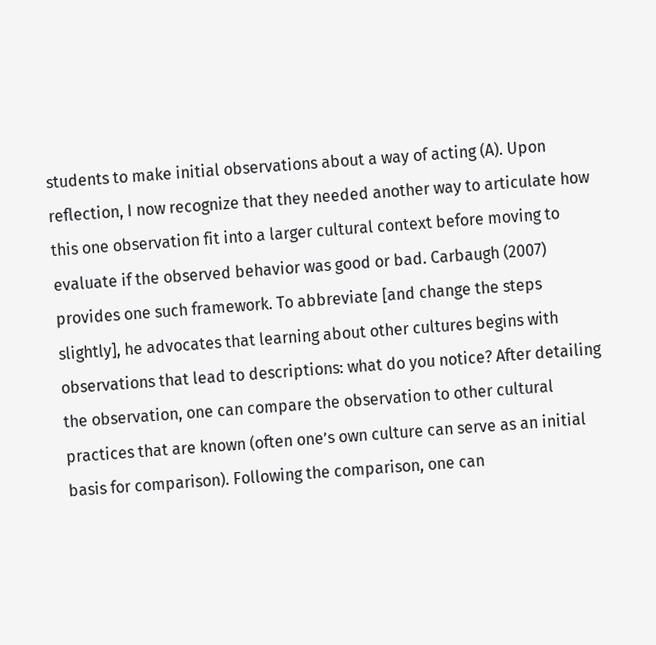students to make initial observations about a way of acting (A). Upon reflection, I now recognize that they needed another way to articulate how this one observation fit into a larger cultural context before moving to evaluate if the observed behavior was good or bad. Carbaugh (2007) provides one such framework. To abbreviate [and change the steps slightly], he advocates that learning about other cultures begins with observations that lead to descriptions: what do you notice? After detailing the observation, one can compare the observation to other cultural practices that are known (often one’s own culture can serve as an initial basis for comparison). Following the comparison, one can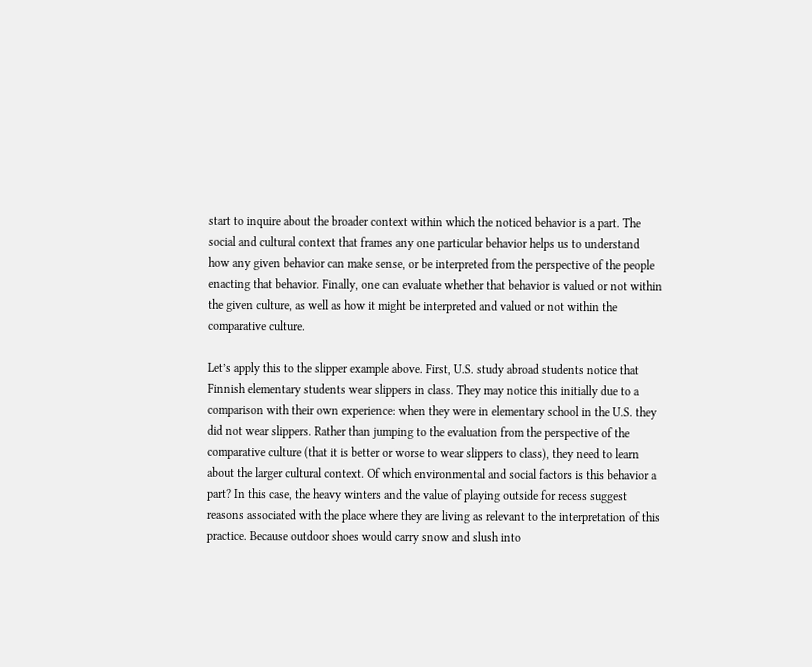start to inquire about the broader context within which the noticed behavior is a part. The social and cultural context that frames any one particular behavior helps us to understand how any given behavior can make sense, or be interpreted from the perspective of the people enacting that behavior. Finally, one can evaluate whether that behavior is valued or not within the given culture, as well as how it might be interpreted and valued or not within the comparative culture.

Let’s apply this to the slipper example above. First, U.S. study abroad students notice that Finnish elementary students wear slippers in class. They may notice this initially due to a comparison with their own experience: when they were in elementary school in the U.S. they did not wear slippers. Rather than jumping to the evaluation from the perspective of the comparative culture (that it is better or worse to wear slippers to class), they need to learn about the larger cultural context. Of which environmental and social factors is this behavior a part? In this case, the heavy winters and the value of playing outside for recess suggest reasons associated with the place where they are living as relevant to the interpretation of this practice. Because outdoor shoes would carry snow and slush into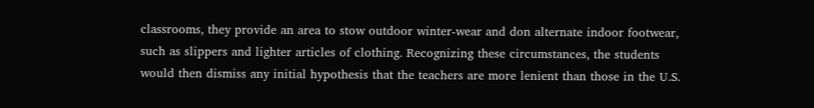classrooms, they provide an area to stow outdoor winter-wear and don alternate indoor footwear, such as slippers and lighter articles of clothing. Recognizing these circumstances, the students would then dismiss any initial hypothesis that the teachers are more lenient than those in the U.S.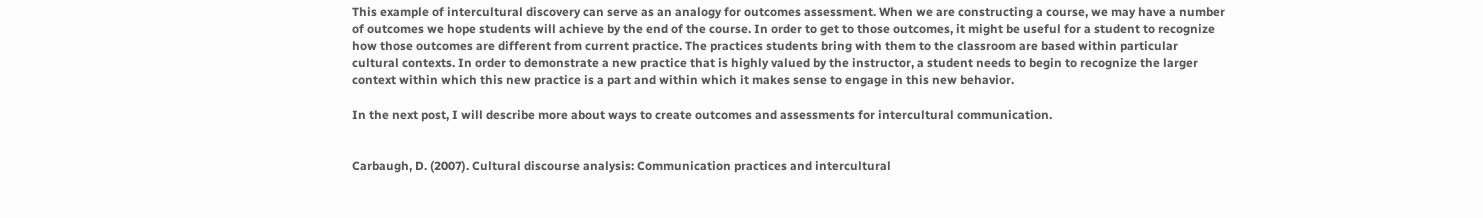This example of intercultural discovery can serve as an analogy for outcomes assessment. When we are constructing a course, we may have a number of outcomes we hope students will achieve by the end of the course. In order to get to those outcomes, it might be useful for a student to recognize how those outcomes are different from current practice. The practices students bring with them to the classroom are based within particular cultural contexts. In order to demonstrate a new practice that is highly valued by the instructor, a student needs to begin to recognize the larger context within which this new practice is a part and within which it makes sense to engage in this new behavior.

In the next post, I will describe more about ways to create outcomes and assessments for intercultural communication.


Carbaugh, D. (2007). Cultural discourse analysis: Communication practices and intercultural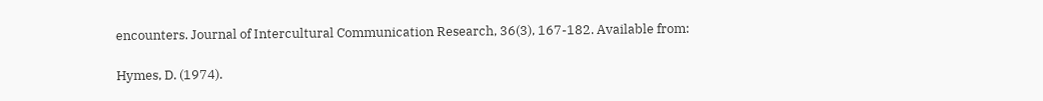encounters. Journal of Intercultural Communication Research, 36(3), 167-182. Available from:

Hymes, D. (1974).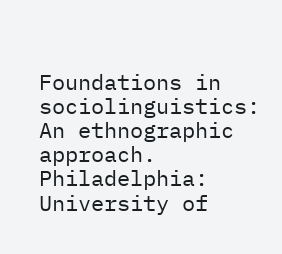Foundations in sociolinguistics: An ethnographic approach. Philadelphia: University of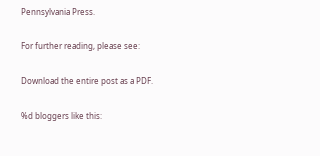Pennsylvania Press.

For further reading, please see:

Download the entire post as a PDF.

%d bloggers like this: